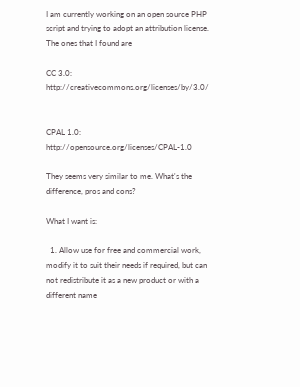I am currently working on an open source PHP script and trying to adopt an attribution license. The ones that I found are

CC 3.0: http://creativecommons.org/licenses/by/3.0/


CPAL 1.0: http://opensource.org/licenses/CPAL-1.0

They seems very similar to me. What's the difference, pros and cons?

What I want is:

  1. Allow use for free and commercial work, modify it to suit their needs if required, but can not redistribute it as a new product or with a different name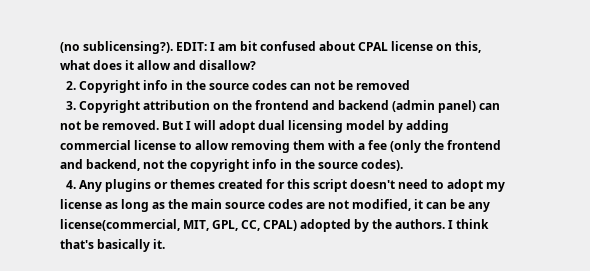(no sublicensing?). EDIT: I am bit confused about CPAL license on this, what does it allow and disallow?
  2. Copyright info in the source codes can not be removed
  3. Copyright attribution on the frontend and backend (admin panel) can not be removed. But I will adopt dual licensing model by adding commercial license to allow removing them with a fee (only the frontend and backend, not the copyright info in the source codes).
  4. Any plugins or themes created for this script doesn't need to adopt my license as long as the main source codes are not modified, it can be any license(commercial, MIT, GPL, CC, CPAL) adopted by the authors. I think that's basically it.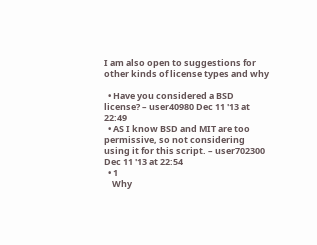I am also open to suggestions for other kinds of license types and why

  • Have you considered a BSD license? – user40980 Dec 11 '13 at 22:49
  • AS I know BSD and MIT are too permissive, so not considering using it for this script. – user702300 Dec 11 '13 at 22:54
  • 1
    Why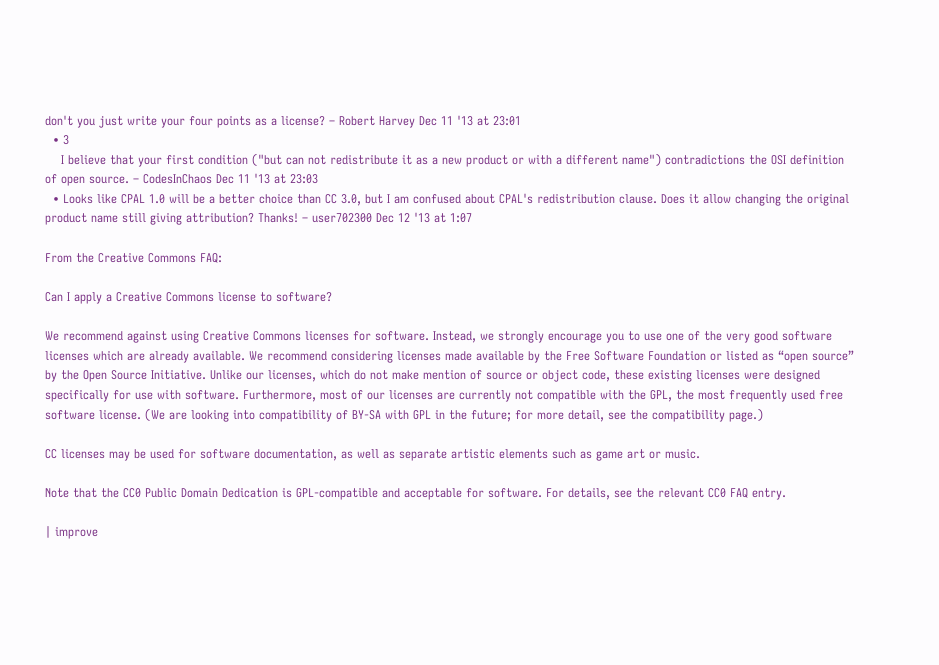don't you just write your four points as a license? – Robert Harvey Dec 11 '13 at 23:01
  • 3
    I believe that your first condition ("but can not redistribute it as a new product or with a different name") contradictions the OSI definition of open source. – CodesInChaos Dec 11 '13 at 23:03
  • Looks like CPAL 1.0 will be a better choice than CC 3.0, but I am confused about CPAL's redistribution clause. Does it allow changing the original product name still giving attribution? Thanks! – user702300 Dec 12 '13 at 1:07

From the Creative Commons FAQ:

Can I apply a Creative Commons license to software?

We recommend against using Creative Commons licenses for software. Instead, we strongly encourage you to use one of the very good software licenses which are already available. We recommend considering licenses made available by the Free Software Foundation or listed as “open source” by the Open Source Initiative. Unlike our licenses, which do not make mention of source or object code, these existing licenses were designed specifically for use with software. Furthermore, most of our licenses are currently not compatible with the GPL, the most frequently used free software license. (We are looking into compatibility of BY-SA with GPL in the future; for more detail, see the compatibility page.)

CC licenses may be used for software documentation, as well as separate artistic elements such as game art or music.

Note that the CC0 Public Domain Dedication is GPL-compatible and acceptable for software. For details, see the relevant CC0 FAQ entry.

| improve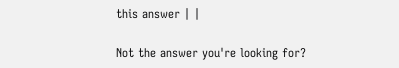this answer | |

Not the answer you're looking for?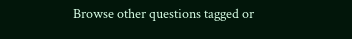Browse other questions tagged or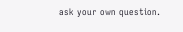ask your own question.